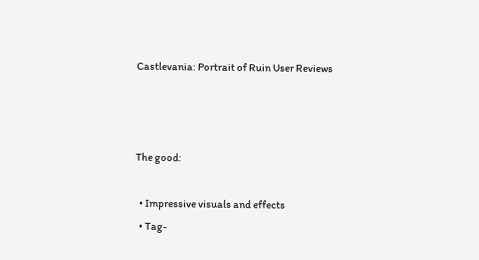Castlevania: Portrait of Ruin User Reviews



The good:

  • Impressive visuals and effects
  • Tag-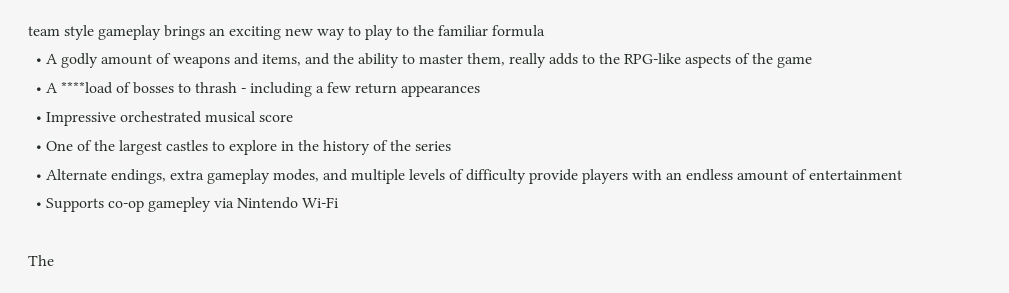team style gameplay brings an exciting new way to play to the familiar formula
  • A godly amount of weapons and items, and the ability to master them, really adds to the RPG-like aspects of the game
  • A ****load of bosses to thrash - including a few return appearances
  • Impressive orchestrated musical score
  • One of the largest castles to explore in the history of the series
  • Alternate endings, extra gameplay modes, and multiple levels of difficulty provide players with an endless amount of entertainment
  • Supports co-op gamepley via Nintendo Wi-Fi

The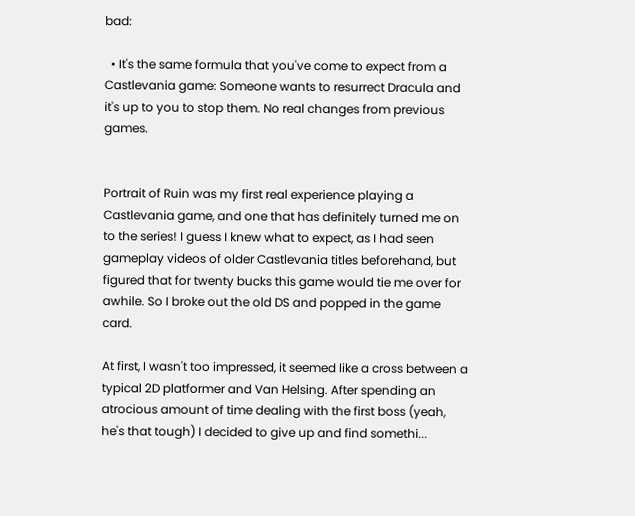bad:

  • It's the same formula that you've come to expect from a Castlevania game: Someone wants to resurrect Dracula and it's up to you to stop them. No real changes from previous games.


Portrait of Ruin was my first real experience playing a Castlevania game, and one that has definitely turned me on to the series! I guess I knew what to expect, as I had seen gameplay videos of older Castlevania titles beforehand, but figured that for twenty bucks this game would tie me over for awhile. So I broke out the old DS and popped in the game card.

At first, I wasn't too impressed, it seemed like a cross between a typical 2D platformer and Van Helsing. After spending an atrocious amount of time dealing with the first boss (yeah, he's that tough) I decided to give up and find somethi...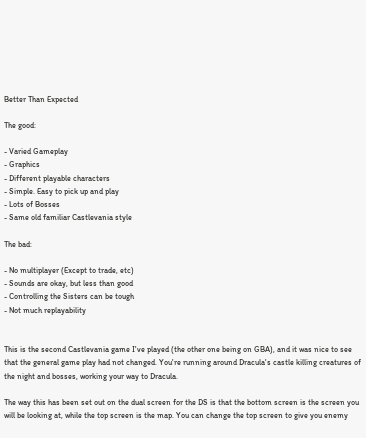Better Than Expected

The good:

- Varied Gameplay
- Graphics
- Different playable characters
- Simple. Easy to pick up and play
- Lots of Bosses
- Same old familiar Castlevania style

The bad:

- No multiplayer (Except to trade, etc)
- Sounds are okay, but less than good
- Controlling the Sisters can be tough
- Not much replayability


This is the second Castlevania game I've played (the other one being on GBA), and it was nice to see that the general game play had not changed. You're running around Dracula's castle killing creatures of the night and bosses, working your way to Dracula.

The way this has been set out on the dual screen for the DS is that the bottom screen is the screen you will be looking at, while the top screen is the map. You can change the top screen to give you enemy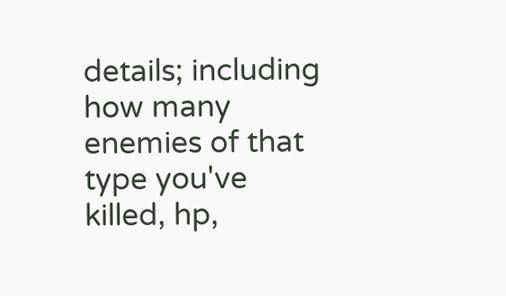details; including how many enemies of that type you've killed, hp,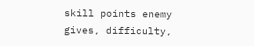skill points enemy gives, difficulty,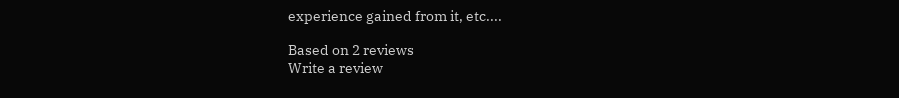experience gained from it, etc....

Based on 2 reviews
Write a review